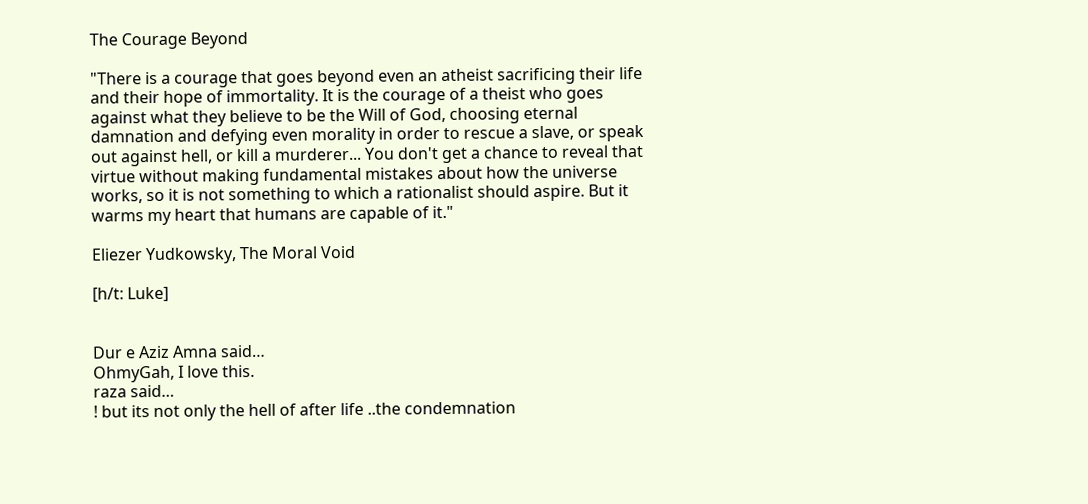The Courage Beyond

"There is a courage that goes beyond even an atheist sacrificing their life and their hope of immortality. It is the courage of a theist who goes against what they believe to be the Will of God, choosing eternal damnation and defying even morality in order to rescue a slave, or speak out against hell, or kill a murderer... You don't get a chance to reveal that virtue without making fundamental mistakes about how the universe works, so it is not something to which a rationalist should aspire. But it warms my heart that humans are capable of it."

Eliezer Yudkowsky, The Moral Void

[h/t: Luke]


Dur e Aziz Amna said…
OhmyGah, I love this.
raza said…
! but its not only the hell of after life ..the condemnation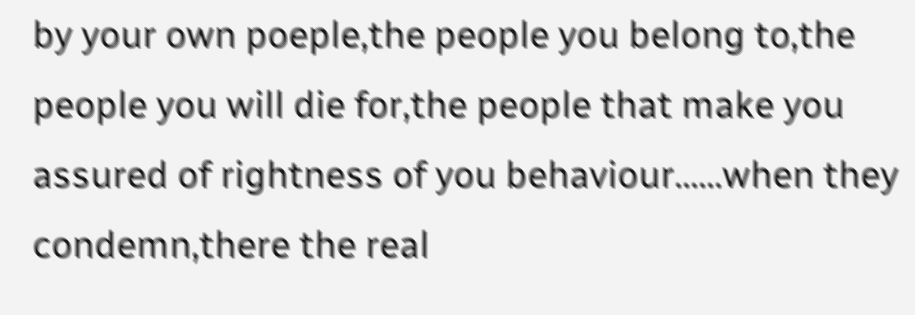by your own poeple,the people you belong to,the people you will die for,the people that make you assured of rightness of you behaviour......when they condemn,there the real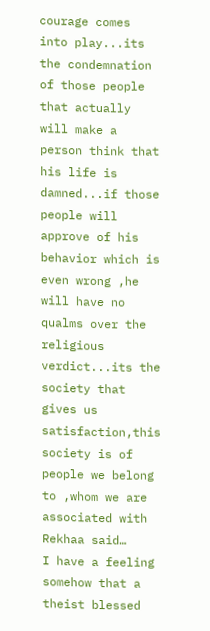courage comes into play...its the condemnation of those people that actually will make a person think that his life is damned...if those people will approve of his behavior which is even wrong ,he will have no qualms over the religious verdict...its the society that gives us satisfaction,this society is of people we belong to ,whom we are associated with
Rekhaa said…
I have a feeling somehow that a theist blessed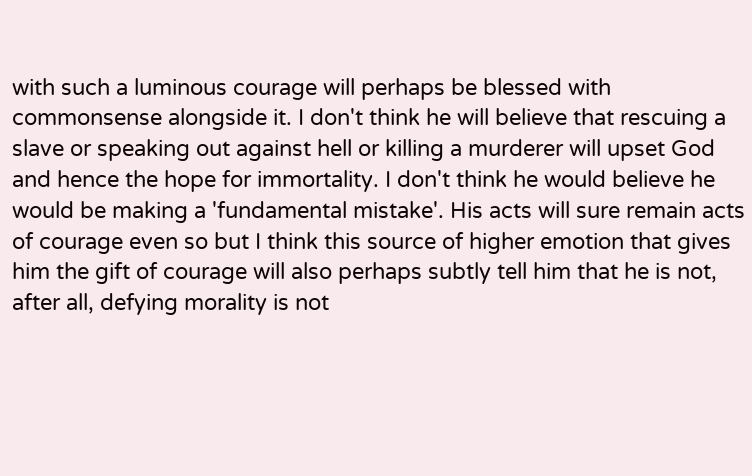with such a luminous courage will perhaps be blessed with commonsense alongside it. I don't think he will believe that rescuing a slave or speaking out against hell or killing a murderer will upset God and hence the hope for immortality. I don't think he would believe he would be making a 'fundamental mistake'. His acts will sure remain acts of courage even so but I think this source of higher emotion that gives him the gift of courage will also perhaps subtly tell him that he is not, after all, defying morality is not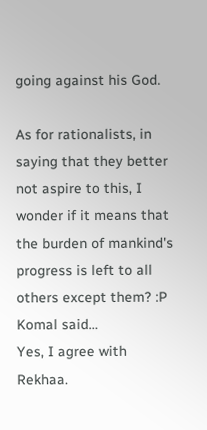going against his God.

As for rationalists, in saying that they better not aspire to this, I wonder if it means that the burden of mankind's progress is left to all others except them? :P
Komal said…
Yes, I agree with Rekhaa.